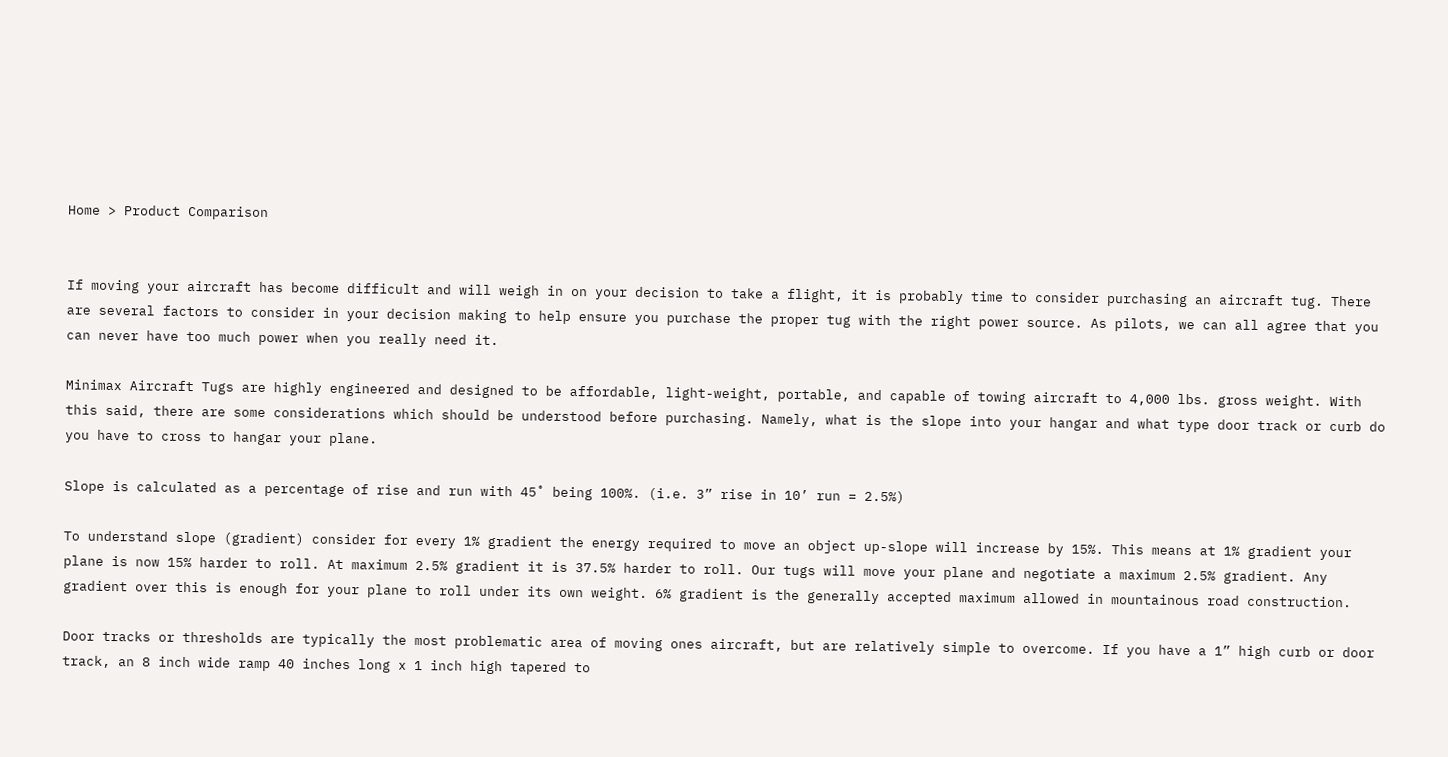Home > Product Comparison


If moving your aircraft has become difficult and will weigh in on your decision to take a flight, it is probably time to consider purchasing an aircraft tug. There are several factors to consider in your decision making to help ensure you purchase the proper tug with the right power source. As pilots, we can all agree that you can never have too much power when you really need it.

Minimax Aircraft Tugs are highly engineered and designed to be affordable, light-weight, portable, and capable of towing aircraft to 4,000 lbs. gross weight. With this said, there are some considerations which should be understood before purchasing. Namely, what is the slope into your hangar and what type door track or curb do you have to cross to hangar your plane.

Slope is calculated as a percentage of rise and run with 45˚ being 100%. (i.e. 3” rise in 10’ run = 2.5%)

To understand slope (gradient) consider for every 1% gradient the energy required to move an object up-slope will increase by 15%. This means at 1% gradient your plane is now 15% harder to roll. At maximum 2.5% gradient it is 37.5% harder to roll. Our tugs will move your plane and negotiate a maximum 2.5% gradient. Any gradient over this is enough for your plane to roll under its own weight. 6% gradient is the generally accepted maximum allowed in mountainous road construction.

Door tracks or thresholds are typically the most problematic area of moving ones aircraft, but are relatively simple to overcome. If you have a 1” high curb or door track, an 8 inch wide ramp 40 inches long x 1 inch high tapered to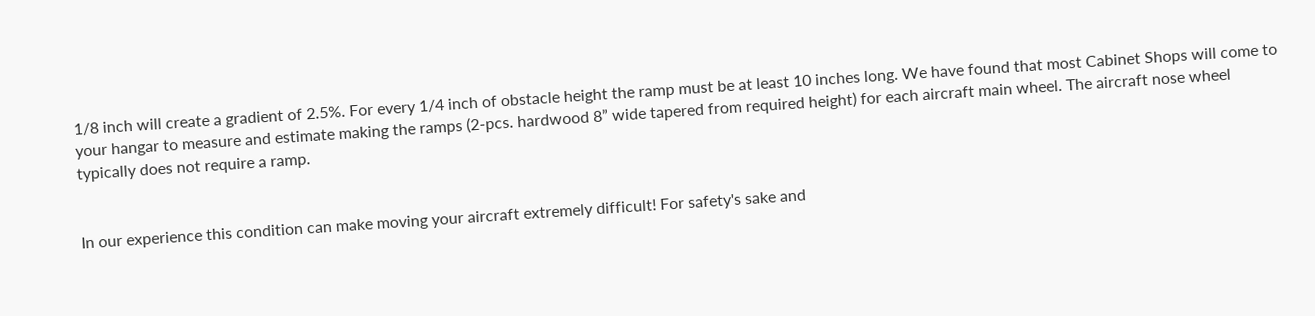1/8 inch will create a gradient of 2.5%. For every 1/4 inch of obstacle height the ramp must be at least 10 inches long. We have found that most Cabinet Shops will come to your hangar to measure and estimate making the ramps (2-pcs. hardwood 8” wide tapered from required height) for each aircraft main wheel. The aircraft nose wheel typically does not require a ramp.


In our experience this condition can make moving your aircraft extremely difficult! For safety's sake and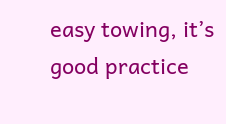easy towing, it’s good practice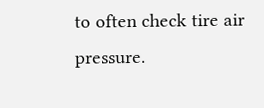to often check tire air pressure.